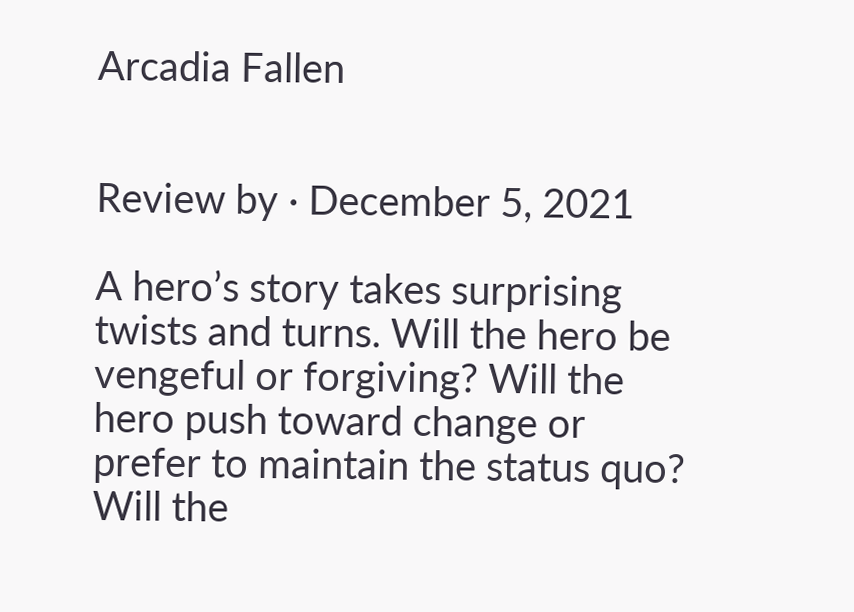Arcadia Fallen


Review by · December 5, 2021

A hero’s story takes surprising twists and turns. Will the hero be vengeful or forgiving? Will the hero push toward change or prefer to maintain the status quo? Will the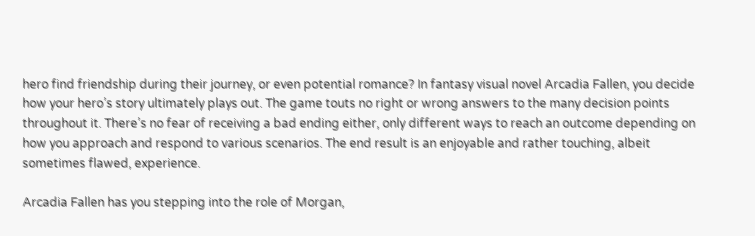hero find friendship during their journey, or even potential romance? In fantasy visual novel Arcadia Fallen, you decide how your hero’s story ultimately plays out. The game touts no right or wrong answers to the many decision points throughout it. There’s no fear of receiving a bad ending either, only different ways to reach an outcome depending on how you approach and respond to various scenarios. The end result is an enjoyable and rather touching, albeit sometimes flawed, experience.

Arcadia Fallen has you stepping into the role of Morgan,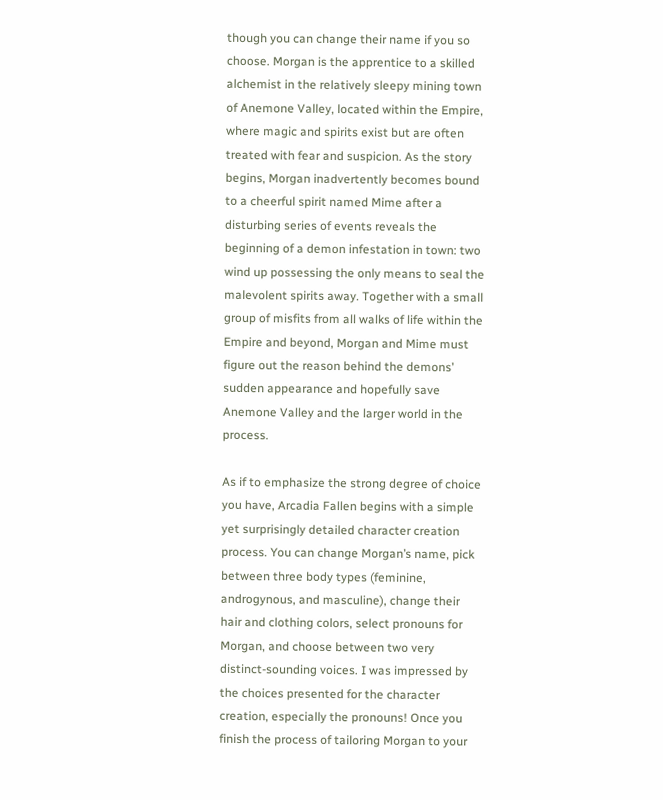though you can change their name if you so choose. Morgan is the apprentice to a skilled alchemist in the relatively sleepy mining town of Anemone Valley, located within the Empire, where magic and spirits exist but are often treated with fear and suspicion. As the story begins, Morgan inadvertently becomes bound to a cheerful spirit named Mime after a disturbing series of events reveals the beginning of a demon infestation in town: two wind up possessing the only means to seal the malevolent spirits away. Together with a small group of misfits from all walks of life within the Empire and beyond, Morgan and Mime must figure out the reason behind the demons’ sudden appearance and hopefully save Anemone Valley and the larger world in the process.

As if to emphasize the strong degree of choice you have, Arcadia Fallen begins with a simple yet surprisingly detailed character creation process. You can change Morgan’s name, pick between three body types (feminine, androgynous, and masculine), change their hair and clothing colors, select pronouns for Morgan, and choose between two very distinct-sounding voices. I was impressed by the choices presented for the character creation, especially the pronouns! Once you finish the process of tailoring Morgan to your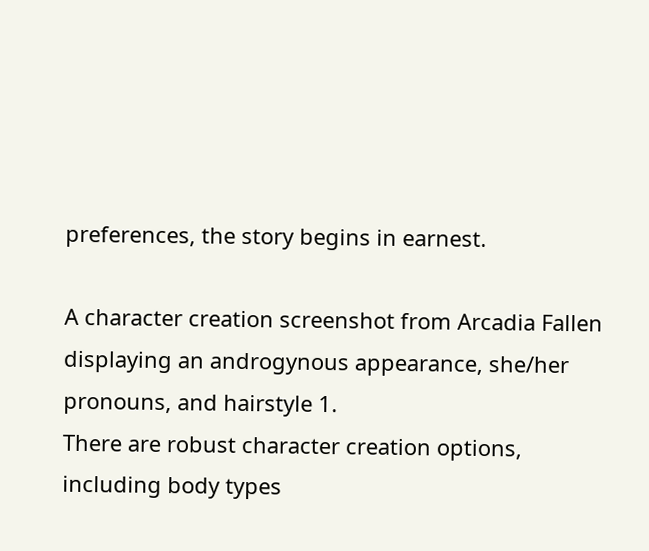preferences, the story begins in earnest.

A character creation screenshot from Arcadia Fallen displaying an androgynous appearance, she/her pronouns, and hairstyle 1.
There are robust character creation options, including body types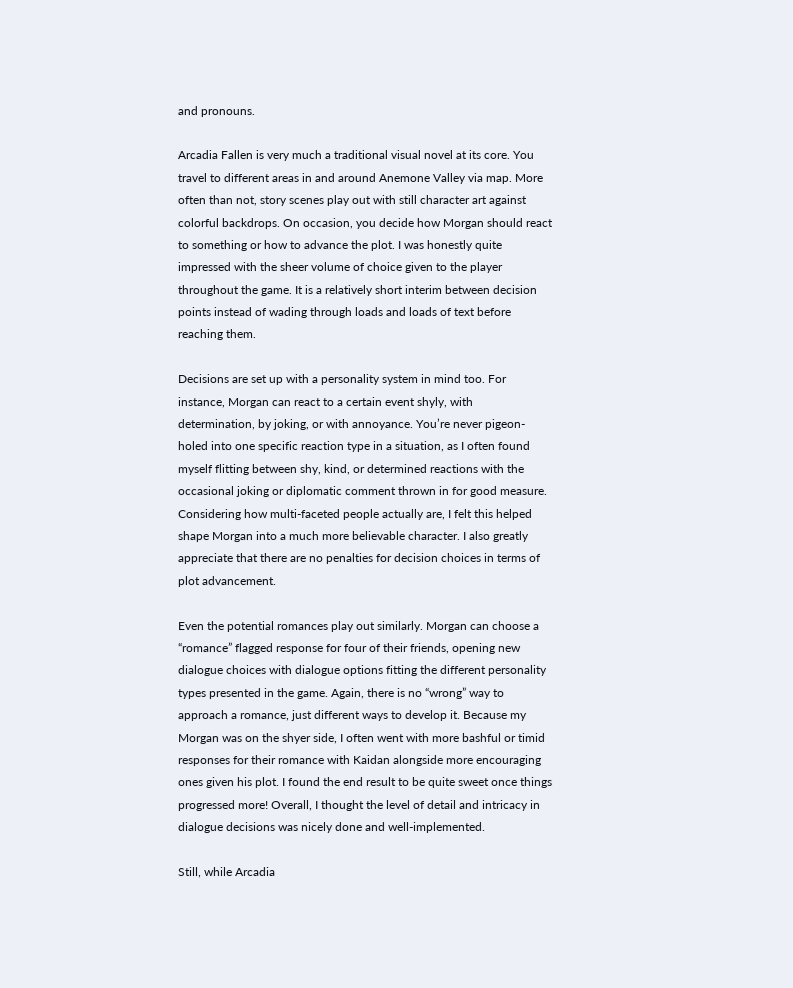and pronouns.

Arcadia Fallen is very much a traditional visual novel at its core. You travel to different areas in and around Anemone Valley via map. More often than not, story scenes play out with still character art against colorful backdrops. On occasion, you decide how Morgan should react to something or how to advance the plot. I was honestly quite impressed with the sheer volume of choice given to the player throughout the game. It is a relatively short interim between decision points instead of wading through loads and loads of text before reaching them.

Decisions are set up with a personality system in mind too. For instance, Morgan can react to a certain event shyly, with determination, by joking, or with annoyance. You’re never pigeon-holed into one specific reaction type in a situation, as I often found myself flitting between shy, kind, or determined reactions with the occasional joking or diplomatic comment thrown in for good measure. Considering how multi-faceted people actually are, I felt this helped shape Morgan into a much more believable character. I also greatly appreciate that there are no penalties for decision choices in terms of plot advancement.

Even the potential romances play out similarly. Morgan can choose a “romance” flagged response for four of their friends, opening new dialogue choices with dialogue options fitting the different personality types presented in the game. Again, there is no “wrong” way to approach a romance, just different ways to develop it. Because my Morgan was on the shyer side, I often went with more bashful or timid responses for their romance with Kaidan alongside more encouraging ones given his plot. I found the end result to be quite sweet once things progressed more! Overall, I thought the level of detail and intricacy in dialogue decisions was nicely done and well-implemented.

Still, while Arcadia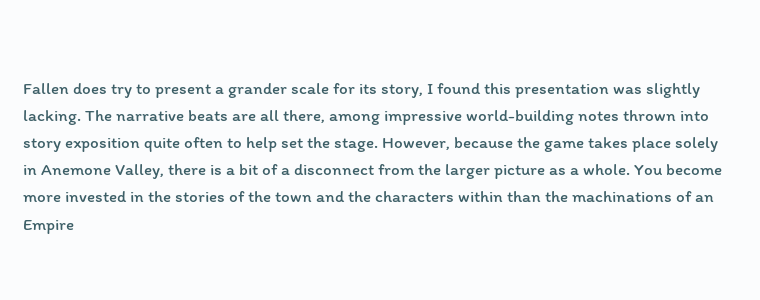Fallen does try to present a grander scale for its story, I found this presentation was slightly lacking. The narrative beats are all there, among impressive world-building notes thrown into story exposition quite often to help set the stage. However, because the game takes place solely in Anemone Valley, there is a bit of a disconnect from the larger picture as a whole. You become more invested in the stories of the town and the characters within than the machinations of an Empire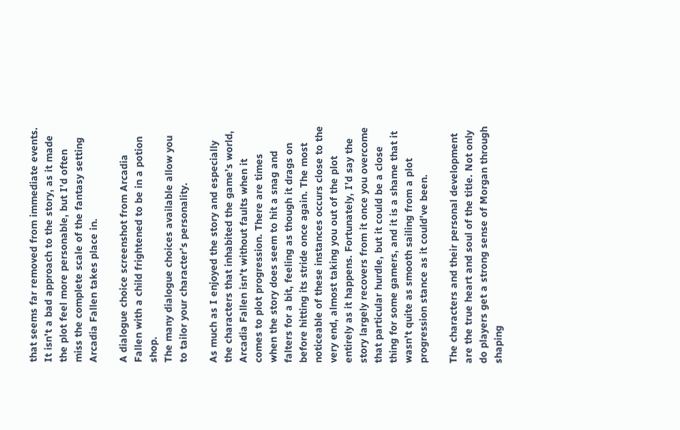that seems far removed from immediate events. It isn’t a bad approach to the story, as it made the plot feel more personable, but I’d often miss the complete scale of the fantasy setting Arcadia Fallen takes place in.

A dialogue choice screenshot from Arcadia Fallen with a child frightened to be in a potion shop.
The many dialogue choices available allow you to tailor your character’s personality.

As much as I enjoyed the story and especially the characters that inhabited the game’s world, Arcadia Fallen isn’t without faults when it comes to plot progression. There are times when the story does seem to hit a snag and falters for a bit, feeling as though it drags on before hitting its stride once again. The most noticeable of these instances occurs close to the very end, almost taking you out of the plot entirely as it happens. Fortunately, I’d say the story largely recovers from it once you overcome that particular hurdle, but it could be a close thing for some gamers, and it is a shame that it wasn’t quite as smooth sailing from a plot progression stance as it could’ve been.

The characters and their personal development are the true heart and soul of the title. Not only do players get a strong sense of Morgan through shaping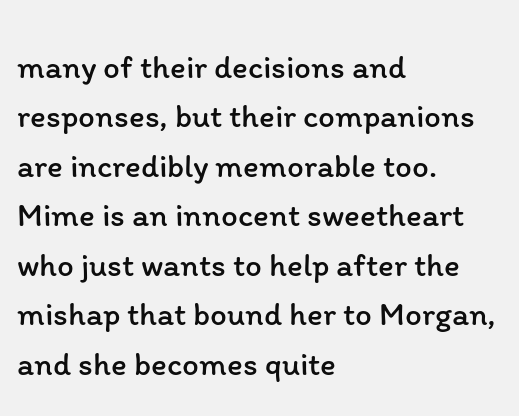many of their decisions and responses, but their companions are incredibly memorable too. Mime is an innocent sweetheart who just wants to help after the mishap that bound her to Morgan, and she becomes quite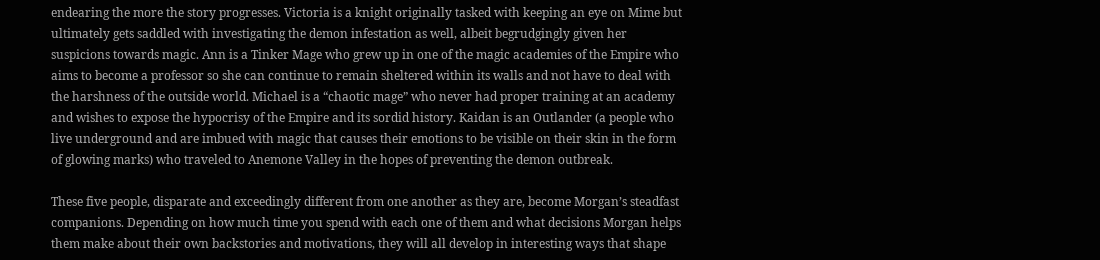endearing the more the story progresses. Victoria is a knight originally tasked with keeping an eye on Mime but ultimately gets saddled with investigating the demon infestation as well, albeit begrudgingly given her suspicions towards magic. Ann is a Tinker Mage who grew up in one of the magic academies of the Empire who aims to become a professor so she can continue to remain sheltered within its walls and not have to deal with the harshness of the outside world. Michael is a “chaotic mage” who never had proper training at an academy and wishes to expose the hypocrisy of the Empire and its sordid history. Kaidan is an Outlander (a people who live underground and are imbued with magic that causes their emotions to be visible on their skin in the form of glowing marks) who traveled to Anemone Valley in the hopes of preventing the demon outbreak.

These five people, disparate and exceedingly different from one another as they are, become Morgan’s steadfast companions. Depending on how much time you spend with each one of them and what decisions Morgan helps them make about their own backstories and motivations, they will all develop in interesting ways that shape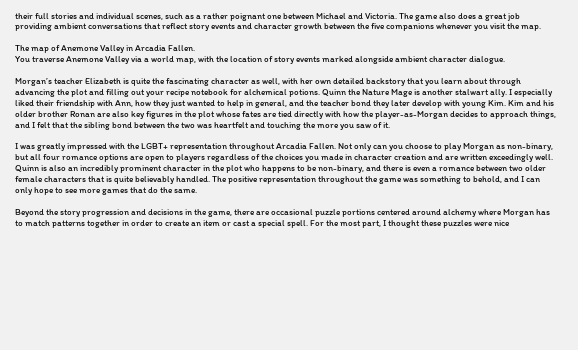their full stories and individual scenes, such as a rather poignant one between Michael and Victoria. The game also does a great job providing ambient conversations that reflect story events and character growth between the five companions whenever you visit the map.

The map of Anemone Valley in Arcadia Fallen.
You traverse Anemone Valley via a world map, with the location of story events marked alongside ambient character dialogue.

Morgan’s teacher Elizabeth is quite the fascinating character as well, with her own detailed backstory that you learn about through advancing the plot and filling out your recipe notebook for alchemical potions. Quinn the Nature Mage is another stalwart ally. I especially liked their friendship with Ann, how they just wanted to help in general, and the teacher bond they later develop with young Kim. Kim and his older brother Ronan are also key figures in the plot whose fates are tied directly with how the player-as-Morgan decides to approach things, and I felt that the sibling bond between the two was heartfelt and touching the more you saw of it.

I was greatly impressed with the LGBT+ representation throughout Arcadia Fallen. Not only can you choose to play Morgan as non-binary, but all four romance options are open to players regardless of the choices you made in character creation and are written exceedingly well. Quinn is also an incredibly prominent character in the plot who happens to be non-binary, and there is even a romance between two older female characters that is quite believably handled. The positive representation throughout the game was something to behold, and I can only hope to see more games that do the same.

Beyond the story progression and decisions in the game, there are occasional puzzle portions centered around alchemy where Morgan has to match patterns together in order to create an item or cast a special spell. For the most part, I thought these puzzles were nice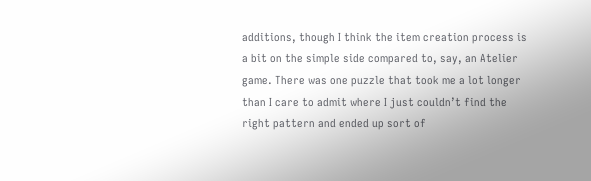additions, though I think the item creation process is a bit on the simple side compared to, say, an Atelier game. There was one puzzle that took me a lot longer than I care to admit where I just couldn’t find the right pattern and ended up sort of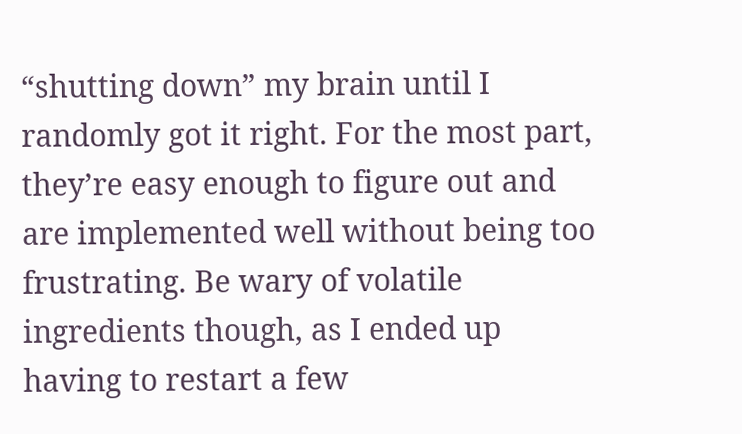“shutting down” my brain until I randomly got it right. For the most part, they’re easy enough to figure out and are implemented well without being too frustrating. Be wary of volatile ingredients though, as I ended up having to restart a few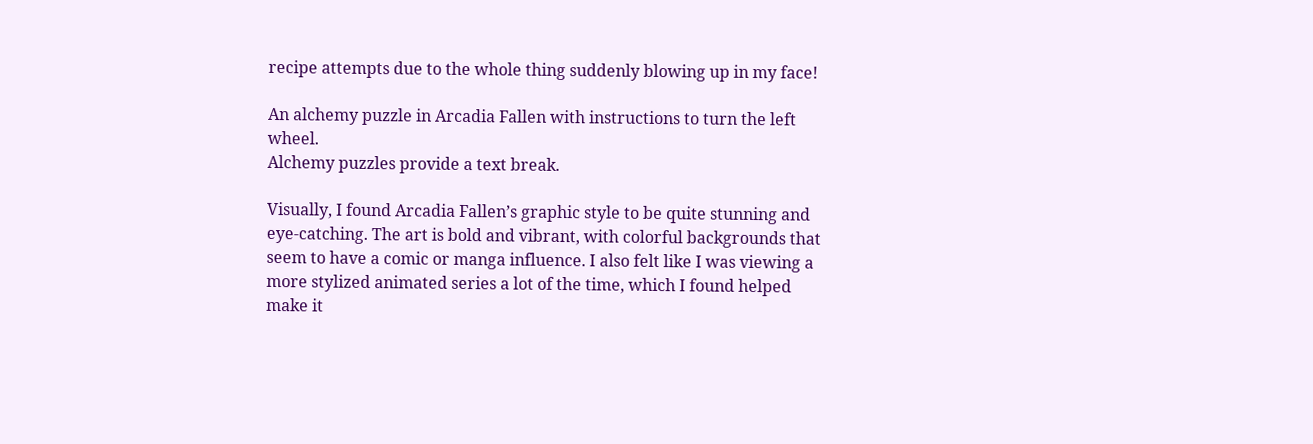recipe attempts due to the whole thing suddenly blowing up in my face!

An alchemy puzzle in Arcadia Fallen with instructions to turn the left wheel.
Alchemy puzzles provide a text break.

Visually, I found Arcadia Fallen’s graphic style to be quite stunning and eye-catching. The art is bold and vibrant, with colorful backgrounds that seem to have a comic or manga influence. I also felt like I was viewing a more stylized animated series a lot of the time, which I found helped make it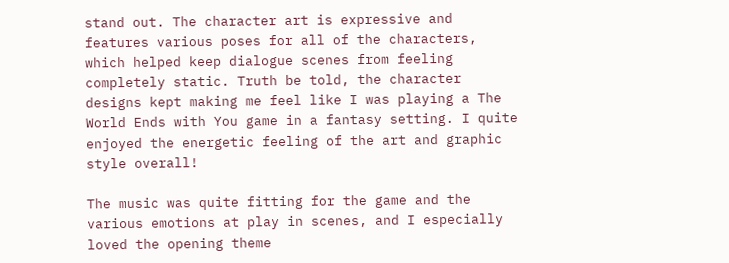stand out. The character art is expressive and features various poses for all of the characters, which helped keep dialogue scenes from feeling completely static. Truth be told, the character designs kept making me feel like I was playing a The World Ends with You game in a fantasy setting. I quite enjoyed the energetic feeling of the art and graphic style overall!

The music was quite fitting for the game and the various emotions at play in scenes, and I especially loved the opening theme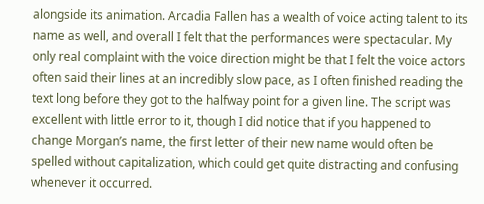alongside its animation. Arcadia Fallen has a wealth of voice acting talent to its name as well, and overall I felt that the performances were spectacular. My only real complaint with the voice direction might be that I felt the voice actors often said their lines at an incredibly slow pace, as I often finished reading the text long before they got to the halfway point for a given line. The script was excellent with little error to it, though I did notice that if you happened to change Morgan’s name, the first letter of their new name would often be spelled without capitalization, which could get quite distracting and confusing whenever it occurred.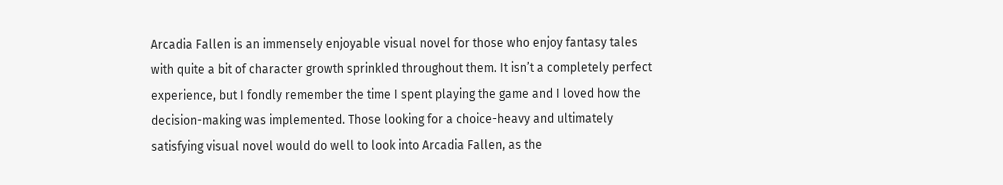Arcadia Fallen is an immensely enjoyable visual novel for those who enjoy fantasy tales with quite a bit of character growth sprinkled throughout them. It isn’t a completely perfect experience, but I fondly remember the time I spent playing the game and I loved how the decision-making was implemented. Those looking for a choice-heavy and ultimately satisfying visual novel would do well to look into Arcadia Fallen, as the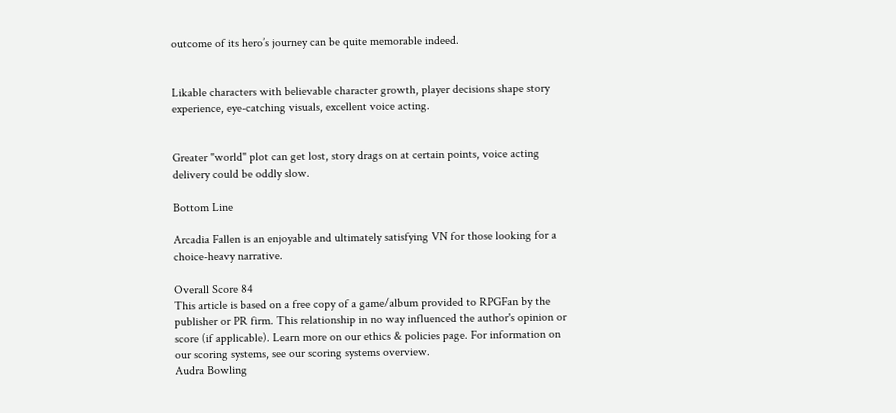outcome of its hero’s journey can be quite memorable indeed.


Likable characters with believable character growth, player decisions shape story experience, eye-catching visuals, excellent voice acting.


Greater "world" plot can get lost, story drags on at certain points, voice acting delivery could be oddly slow.

Bottom Line

Arcadia Fallen is an enjoyable and ultimately satisfying VN for those looking for a choice-heavy narrative.

Overall Score 84
This article is based on a free copy of a game/album provided to RPGFan by the publisher or PR firm. This relationship in no way influenced the author's opinion or score (if applicable). Learn more on our ethics & policies page. For information on our scoring systems, see our scoring systems overview.
Audra Bowling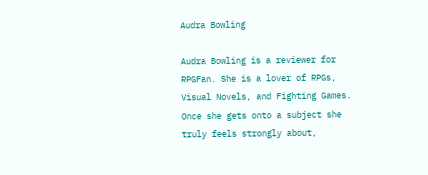Audra Bowling

Audra Bowling is a reviewer for RPGFan. She is a lover of RPGs, Visual Novels, and Fighting Games. Once she gets onto a subject she truly feels strongly about,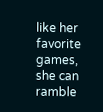like her favorite games, she can ramble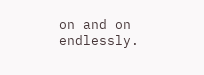on and on endlessly.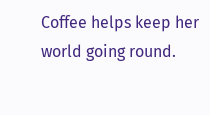Coffee helps keep her world going round.